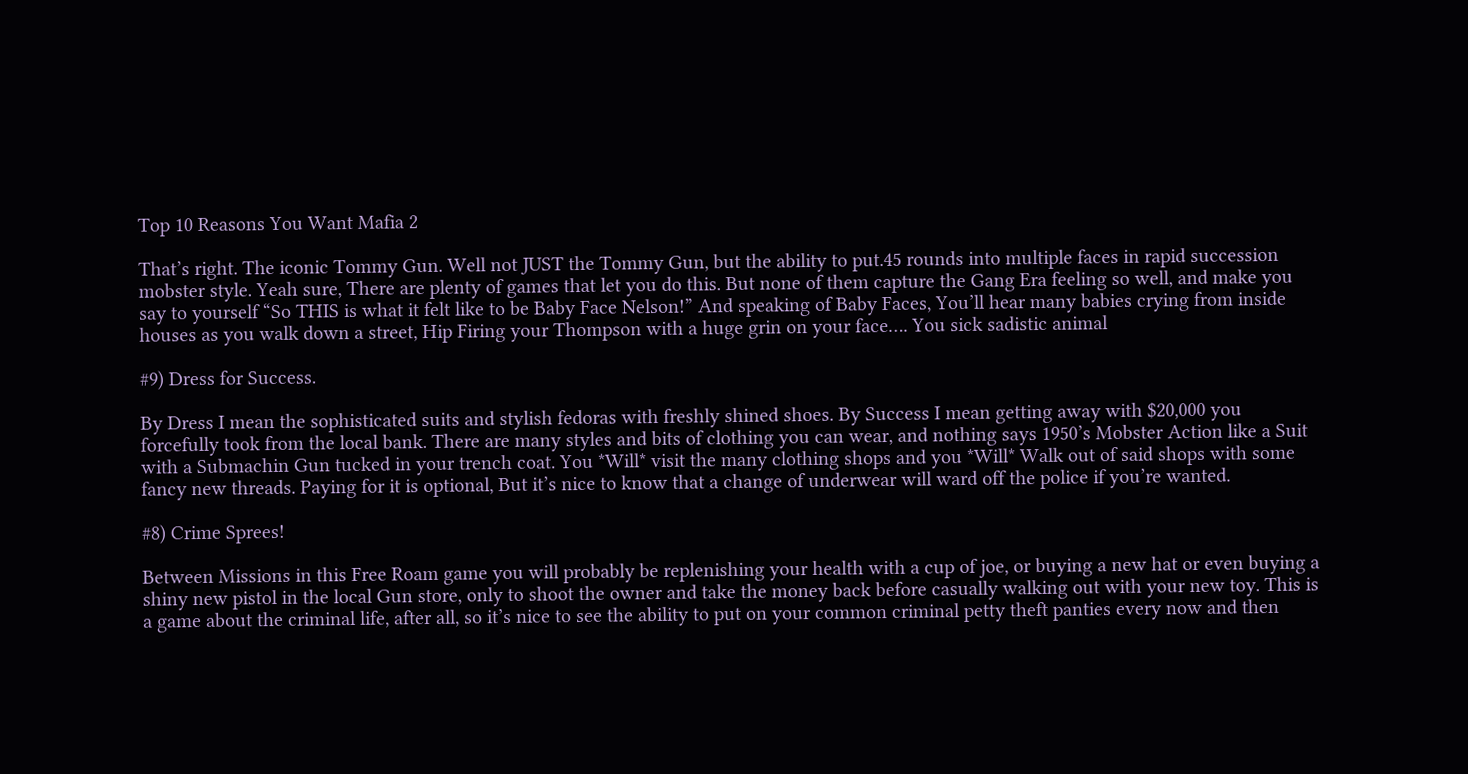Top 10 Reasons You Want Mafia 2

That’s right. The iconic Tommy Gun. Well not JUST the Tommy Gun, but the ability to put.45 rounds into multiple faces in rapid succession mobster style. Yeah sure, There are plenty of games that let you do this. But none of them capture the Gang Era feeling so well, and make you say to yourself “So THIS is what it felt like to be Baby Face Nelson!” And speaking of Baby Faces, You’ll hear many babies crying from inside houses as you walk down a street, Hip Firing your Thompson with a huge grin on your face…. You sick sadistic animal

#9) Dress for Success.

By Dress I mean the sophisticated suits and stylish fedoras with freshly shined shoes. By Success I mean getting away with $20,000 you forcefully took from the local bank. There are many styles and bits of clothing you can wear, and nothing says 1950’s Mobster Action like a Suit with a Submachin Gun tucked in your trench coat. You *Will* visit the many clothing shops and you *Will* Walk out of said shops with some fancy new threads. Paying for it is optional, But it’s nice to know that a change of underwear will ward off the police if you’re wanted.

#8) Crime Sprees!

Between Missions in this Free Roam game you will probably be replenishing your health with a cup of joe, or buying a new hat or even buying a shiny new pistol in the local Gun store, only to shoot the owner and take the money back before casually walking out with your new toy. This is a game about the criminal life, after all, so it’s nice to see the ability to put on your common criminal petty theft panties every now and then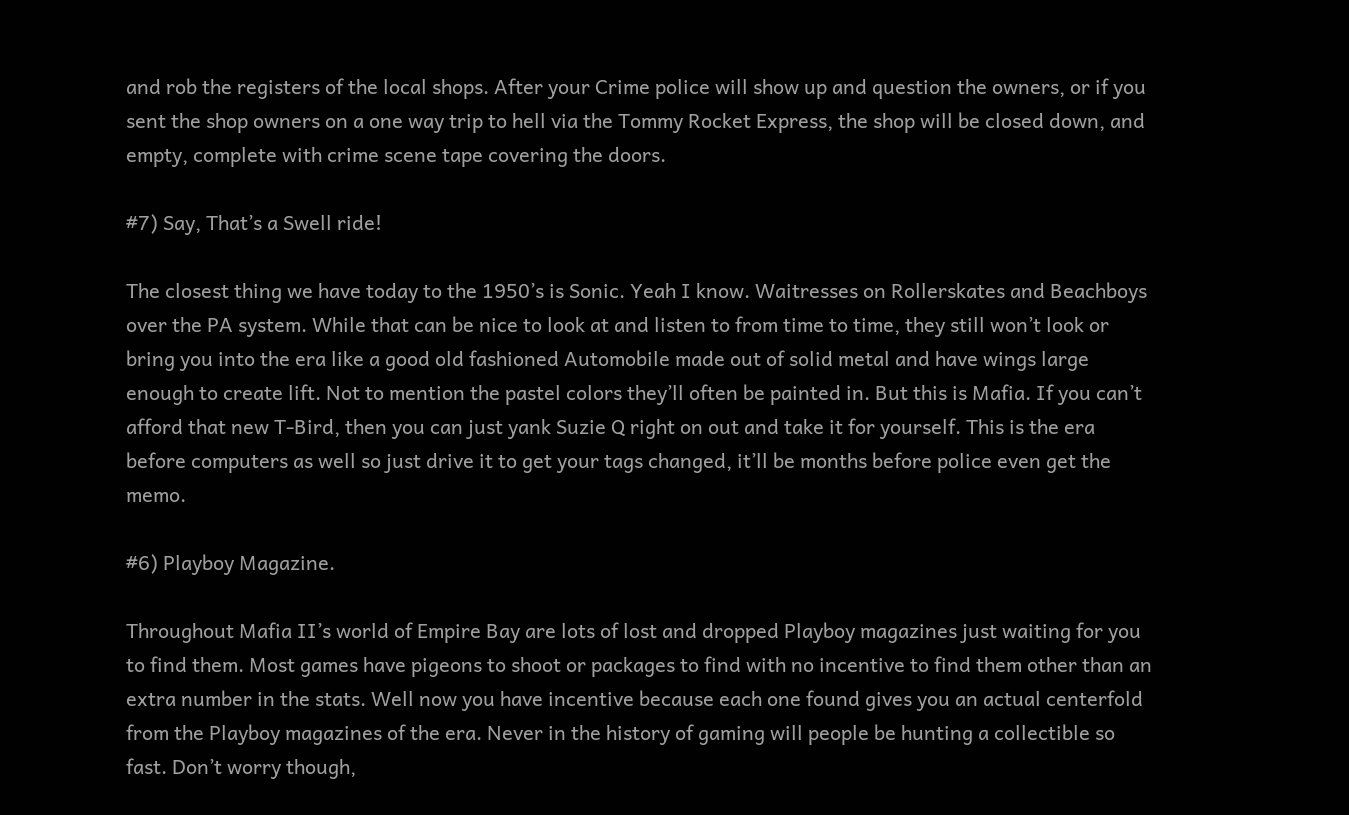and rob the registers of the local shops. After your Crime police will show up and question the owners, or if you sent the shop owners on a one way trip to hell via the Tommy Rocket Express, the shop will be closed down, and empty, complete with crime scene tape covering the doors.

#7) Say, That’s a Swell ride!

The closest thing we have today to the 1950’s is Sonic. Yeah I know. Waitresses on Rollerskates and Beachboys over the PA system. While that can be nice to look at and listen to from time to time, they still won’t look or bring you into the era like a good old fashioned Automobile made out of solid metal and have wings large enough to create lift. Not to mention the pastel colors they’ll often be painted in. But this is Mafia. If you can’t afford that new T-Bird, then you can just yank Suzie Q right on out and take it for yourself. This is the era before computers as well so just drive it to get your tags changed, it’ll be months before police even get the memo.

#6) Playboy Magazine.

Throughout Mafia II’s world of Empire Bay are lots of lost and dropped Playboy magazines just waiting for you to find them. Most games have pigeons to shoot or packages to find with no incentive to find them other than an extra number in the stats. Well now you have incentive because each one found gives you an actual centerfold from the Playboy magazines of the era. Never in the history of gaming will people be hunting a collectible so fast. Don’t worry though,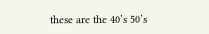these are the 40’s 50’s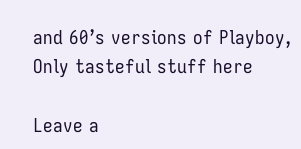and 60’s versions of Playboy, Only tasteful stuff here

Leave a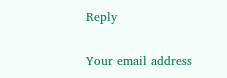Reply

Your email address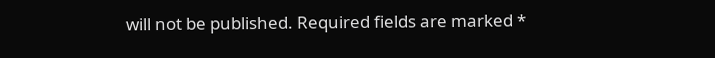will not be published. Required fields are marked *